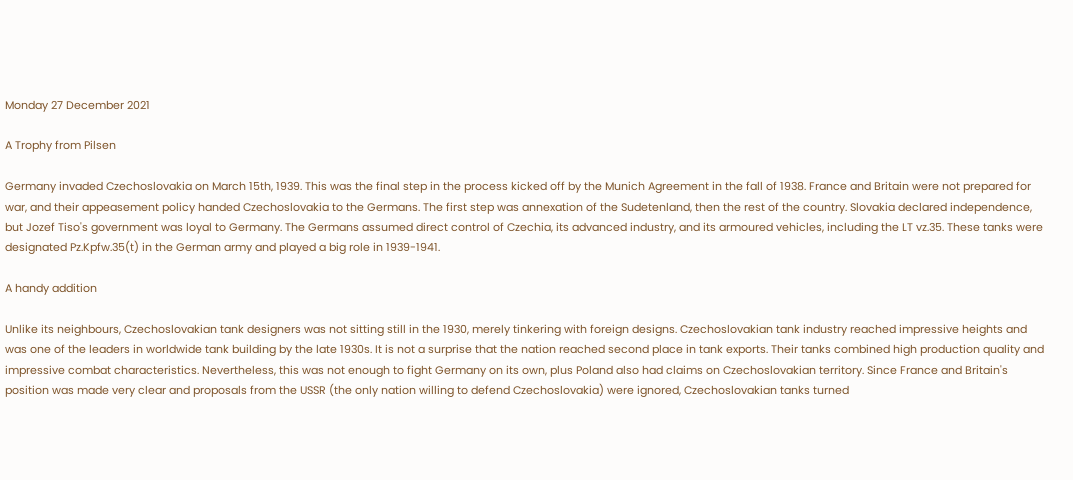Monday 27 December 2021

A Trophy from Pilsen

Germany invaded Czechoslovakia on March 15th, 1939. This was the final step in the process kicked off by the Munich Agreement in the fall of 1938. France and Britain were not prepared for war, and their appeasement policy handed Czechoslovakia to the Germans. The first step was annexation of the Sudetenland, then the rest of the country. Slovakia declared independence, but Jozef Tiso's government was loyal to Germany. The Germans assumed direct control of Czechia, its advanced industry, and its armoured vehicles, including the LT vz.35. These tanks were designated Pz.Kpfw.35(t) in the German army and played a big role in 1939-1941.

A handy addition

Unlike its neighbours, Czechoslovakian tank designers was not sitting still in the 1930, merely tinkering with foreign designs. Czechoslovakian tank industry reached impressive heights and was one of the leaders in worldwide tank building by the late 1930s. It is not a surprise that the nation reached second place in tank exports. Their tanks combined high production quality and impressive combat characteristics. Nevertheless, this was not enough to fight Germany on its own, plus Poland also had claims on Czechoslovakian territory. Since France and Britain's position was made very clear and proposals from the USSR (the only nation willing to defend Czechoslovakia) were ignored, Czechoslovakian tanks turned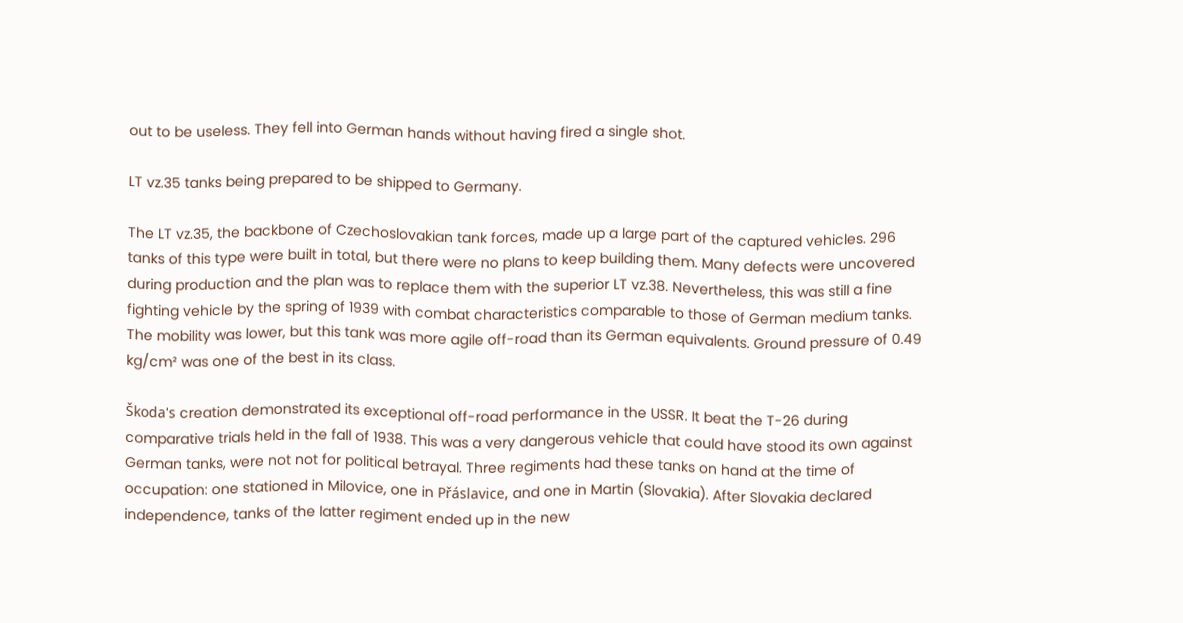out to be useless. They fell into German hands without having fired a single shot.

LT vz.35 tanks being prepared to be shipped to Germany.

The LT vz.35, the backbone of Czechoslovakian tank forces, made up a large part of the captured vehicles. 296 tanks of this type were built in total, but there were no plans to keep building them. Many defects were uncovered during production and the plan was to replace them with the superior LT vz.38. Nevertheless, this was still a fine fighting vehicle by the spring of 1939 with combat characteristics comparable to those of German medium tanks. The mobility was lower, but this tank was more agile off-road than its German equivalents. Ground pressure of 0.49 kg/cm² was one of the best in its class.

Škoda's creation demonstrated its exceptional off-road performance in the USSR. It beat the T-26 during comparative trials held in the fall of 1938. This was a very dangerous vehicle that could have stood its own against German tanks, were not not for political betrayal. Three regiments had these tanks on hand at the time of occupation: one stationed in Milovice, one in Přáslavice, and one in Martin (Slovakia). After Slovakia declared independence, tanks of the latter regiment ended up in the new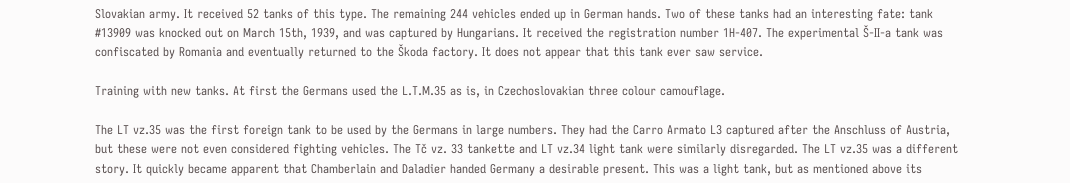Slovakian army. It received 52 tanks of this type. The remaining 244 vehicles ended up in German hands. Two of these tanks had an interesting fate: tank #13909 was knocked out on March 15th, 1939, and was captured by Hungarians. It received the registration number 1H-407. The experimental Š-II-a tank was confiscated by Romania and eventually returned to the Škoda factory. It does not appear that this tank ever saw service.

Training with new tanks. At first the Germans used the L.T.M.35 as is, in Czechoslovakian three colour camouflage.

The LT vz.35 was the first foreign tank to be used by the Germans in large numbers. They had the Carro Armato L3 captured after the Anschluss of Austria, but these were not even considered fighting vehicles. The Tč vz. 33 tankette and LT vz.34 light tank were similarly disregarded. The LT vz.35 was a different story. It quickly became apparent that Chamberlain and Daladier handed Germany a desirable present. This was a light tank, but as mentioned above its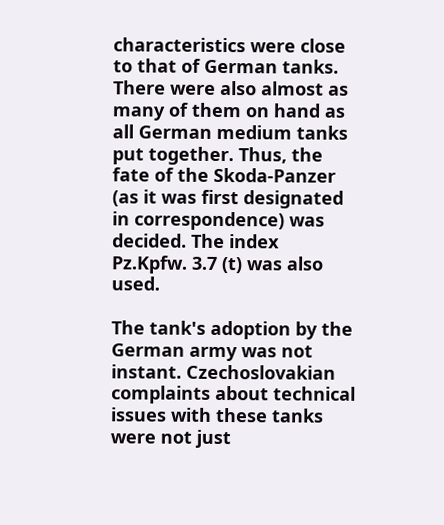characteristics were close to that of German tanks. There were also almost as many of them on hand as all German medium tanks put together. Thus, the fate of the Skoda-Panzer (as it was first designated in correspondence) was decided. The index Pz.Kpfw. 3.7 (t) was also used.

The tank's adoption by the German army was not instant. Czechoslovakian complaints about technical issues with these tanks were not just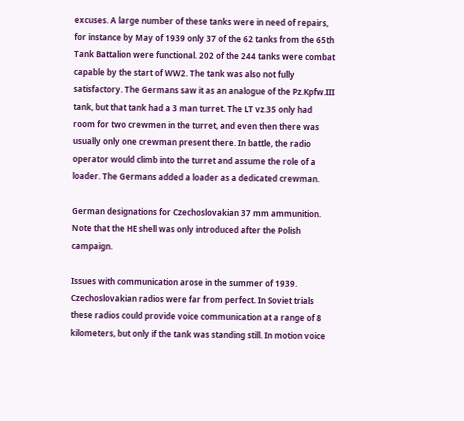excuses. A large number of these tanks were in need of repairs, for instance by May of 1939 only 37 of the 62 tanks from the 65th Tank Battalion were functional. 202 of the 244 tanks were combat capable by the start of WW2. The tank was also not fully satisfactory. The Germans saw it as an analogue of the Pz.Kpfw.III tank, but that tank had a 3 man turret. The LT vz.35 only had room for two crewmen in the turret, and even then there was usually only one crewman present there. In battle, the radio operator would climb into the turret and assume the role of a loader. The Germans added a loader as a dedicated crewman.

German designations for Czechoslovakian 37 mm ammunition. Note that the HE shell was only introduced after the Polish campaign.

Issues with communication arose in the summer of 1939. Czechoslovakian radios were far from perfect. In Soviet trials these radios could provide voice communication at a range of 8 kilometers, but only if the tank was standing still. In motion voice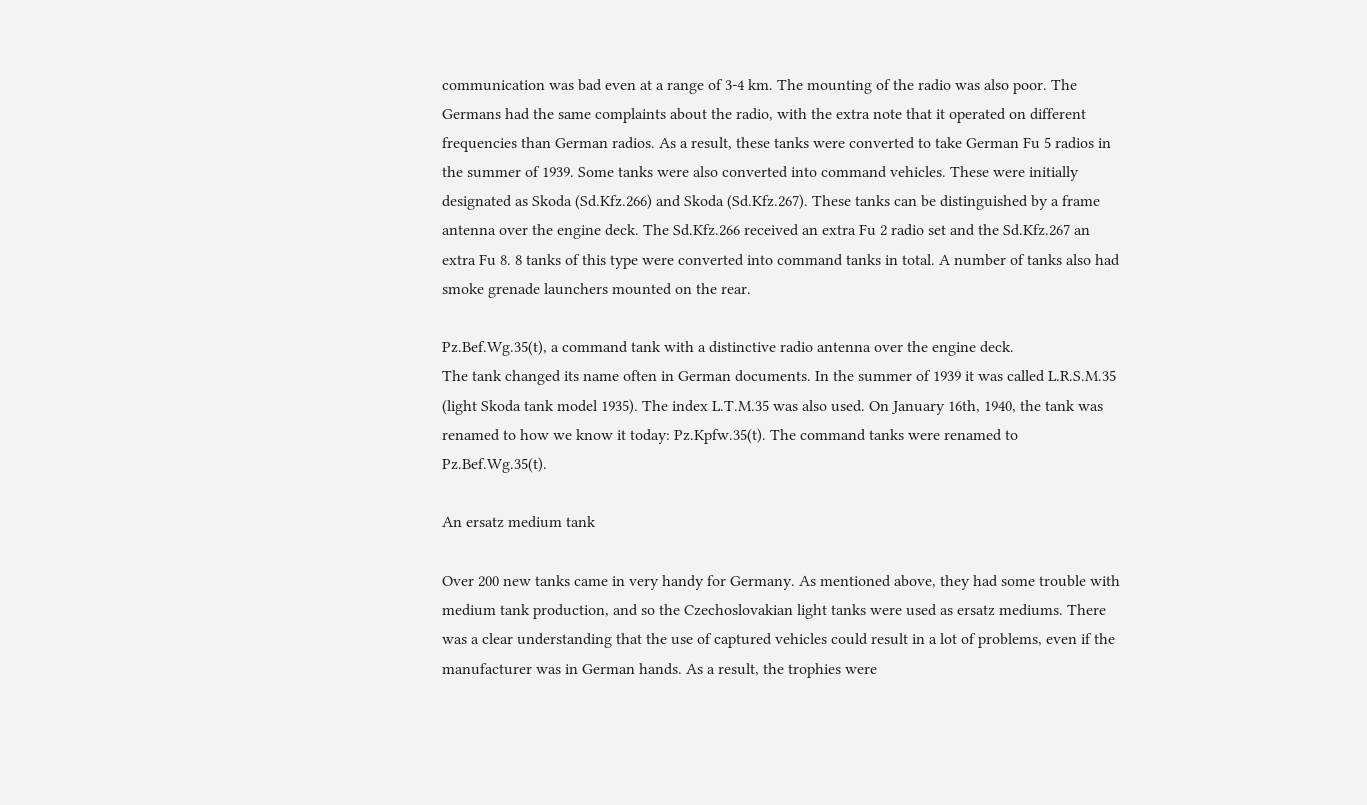communication was bad even at a range of 3-4 km. The mounting of the radio was also poor. The Germans had the same complaints about the radio, with the extra note that it operated on different frequencies than German radios. As a result, these tanks were converted to take German Fu 5 radios in the summer of 1939. Some tanks were also converted into command vehicles. These were initially designated as Skoda (Sd.Kfz.266) and Skoda (Sd.Kfz.267). These tanks can be distinguished by a frame antenna over the engine deck. The Sd.Kfz.266 received an extra Fu 2 radio set and the Sd.Kfz.267 an extra Fu 8. 8 tanks of this type were converted into command tanks in total. A number of tanks also had smoke grenade launchers mounted on the rear.

Pz.Bef.Wg.35(t), a command tank with a distinctive radio antenna over the engine deck.
The tank changed its name often in German documents. In the summer of 1939 it was called L.R.S.M.35 (light Skoda tank model 1935). The index L.T.M.35 was also used. On January 16th, 1940, the tank was renamed to how we know it today: Pz.Kpfw.35(t). The command tanks were renamed to Pz.Bef.Wg.35(t).

An ersatz medium tank

Over 200 new tanks came in very handy for Germany. As mentioned above, they had some trouble with medium tank production, and so the Czechoslovakian light tanks were used as ersatz mediums. There was a clear understanding that the use of captured vehicles could result in a lot of problems, even if the manufacturer was in German hands. As a result, the trophies were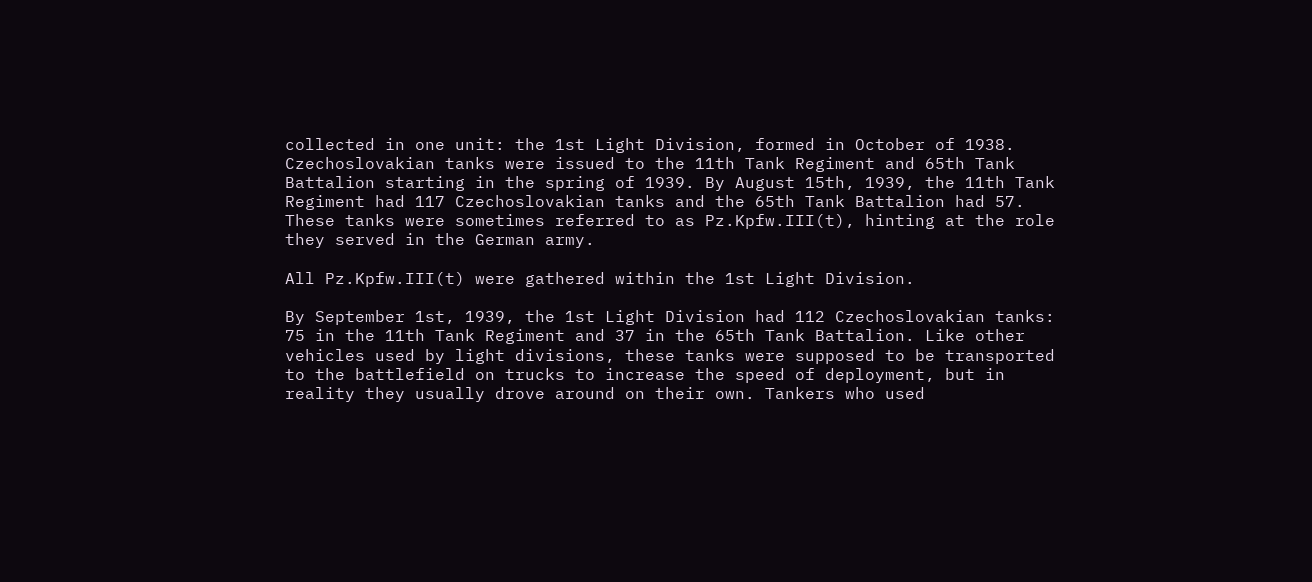collected in one unit: the 1st Light Division, formed in October of 1938. Czechoslovakian tanks were issued to the 11th Tank Regiment and 65th Tank Battalion starting in the spring of 1939. By August 15th, 1939, the 11th Tank Regiment had 117 Czechoslovakian tanks and the 65th Tank Battalion had 57. These tanks were sometimes referred to as Pz.Kpfw.III(t), hinting at the role they served in the German army.

All Pz.Kpfw.III(t) were gathered within the 1st Light Division.

By September 1st, 1939, the 1st Light Division had 112 Czechoslovakian tanks: 75 in the 11th Tank Regiment and 37 in the 65th Tank Battalion. Like other vehicles used by light divisions, these tanks were supposed to be transported to the battlefield on trucks to increase the speed of deployment, but in reality they usually drove around on their own. Tankers who used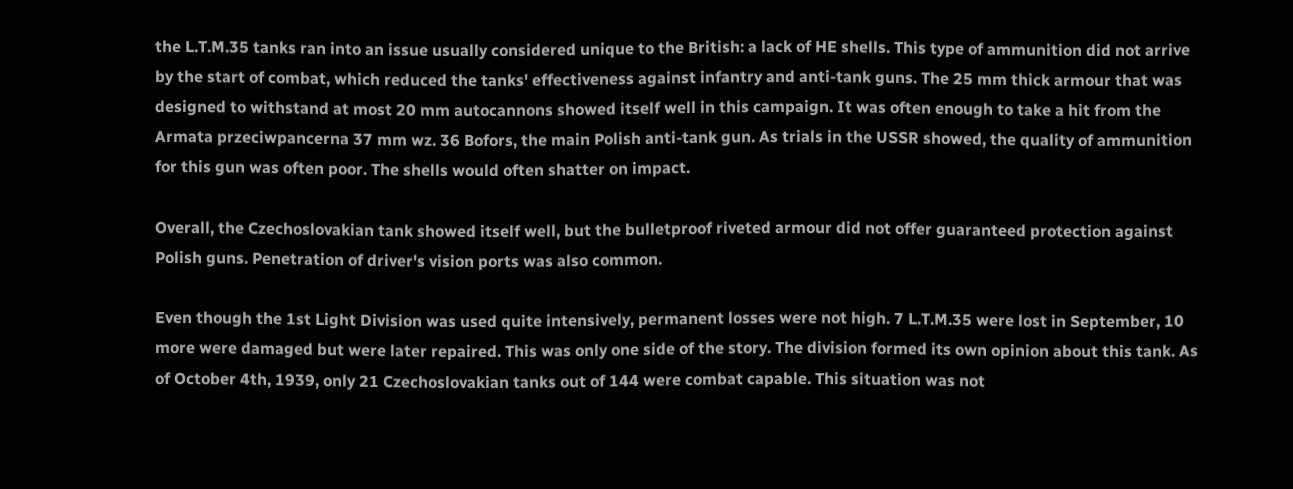the L.T.M.35 tanks ran into an issue usually considered unique to the British: a lack of HE shells. This type of ammunition did not arrive by the start of combat, which reduced the tanks' effectiveness against infantry and anti-tank guns. The 25 mm thick armour that was designed to withstand at most 20 mm autocannons showed itself well in this campaign. It was often enough to take a hit from the Armata przeciwpancerna 37 mm wz. 36 Bofors, the main Polish anti-tank gun. As trials in the USSR showed, the quality of ammunition for this gun was often poor. The shells would often shatter on impact.

Overall, the Czechoslovakian tank showed itself well, but the bulletproof riveted armour did not offer guaranteed protection against Polish guns. Penetration of driver's vision ports was also common.

Even though the 1st Light Division was used quite intensively, permanent losses were not high. 7 L.T.M.35 were lost in September, 10 more were damaged but were later repaired. This was only one side of the story. The division formed its own opinion about this tank. As of October 4th, 1939, only 21 Czechoslovakian tanks out of 144 were combat capable. This situation was not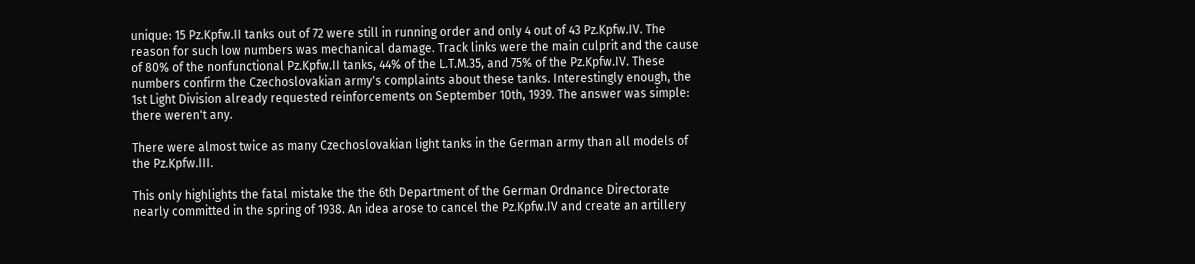unique: 15 Pz.Kpfw.II tanks out of 72 were still in running order and only 4 out of 43 Pz.Kpfw.IV. The reason for such low numbers was mechanical damage. Track links were the main culprit and the cause of 80% of the nonfunctional Pz.Kpfw.II tanks, 44% of the L.T.M.35, and 75% of the Pz.Kpfw.IV. These numbers confirm the Czechoslovakian army's complaints about these tanks. Interestingly enough, the 1st Light Division already requested reinforcements on September 10th, 1939. The answer was simple: there weren't any.

There were almost twice as many Czechoslovakian light tanks in the German army than all models of the Pz.Kpfw.III.

This only highlights the fatal mistake the the 6th Department of the German Ordnance Directorate nearly committed in the spring of 1938. An idea arose to cancel the Pz.Kpfw.IV and create an artillery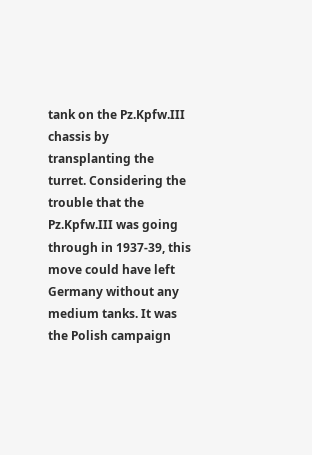tank on the Pz.Kpfw.III chassis by transplanting the turret. Considering the trouble that the Pz.Kpfw.III was going through in 1937-39, this move could have left Germany without any medium tanks. It was the Polish campaign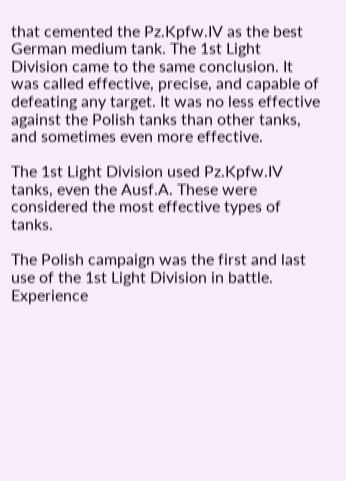that cemented the Pz.Kpfw.IV as the best German medium tank. The 1st Light Division came to the same conclusion. It was called effective, precise, and capable of defeating any target. It was no less effective against the Polish tanks than other tanks, and sometimes even more effective.

The 1st Light Division used Pz.Kpfw.IV tanks, even the Ausf.A. These were considered the most effective types of tanks.

The Polish campaign was the first and last use of the 1st Light Division in battle. Experience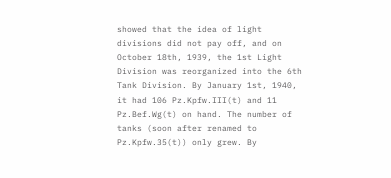showed that the idea of light divisions did not pay off, and on October 18th, 1939, the 1st Light Division was reorganized into the 6th Tank Division. By January 1st, 1940, it had 106 Pz.Kpfw.III(t) and 11 Pz.Bef.Wg(t) on hand. The number of tanks (soon after renamed to Pz.Kpfw.35(t)) only grew. By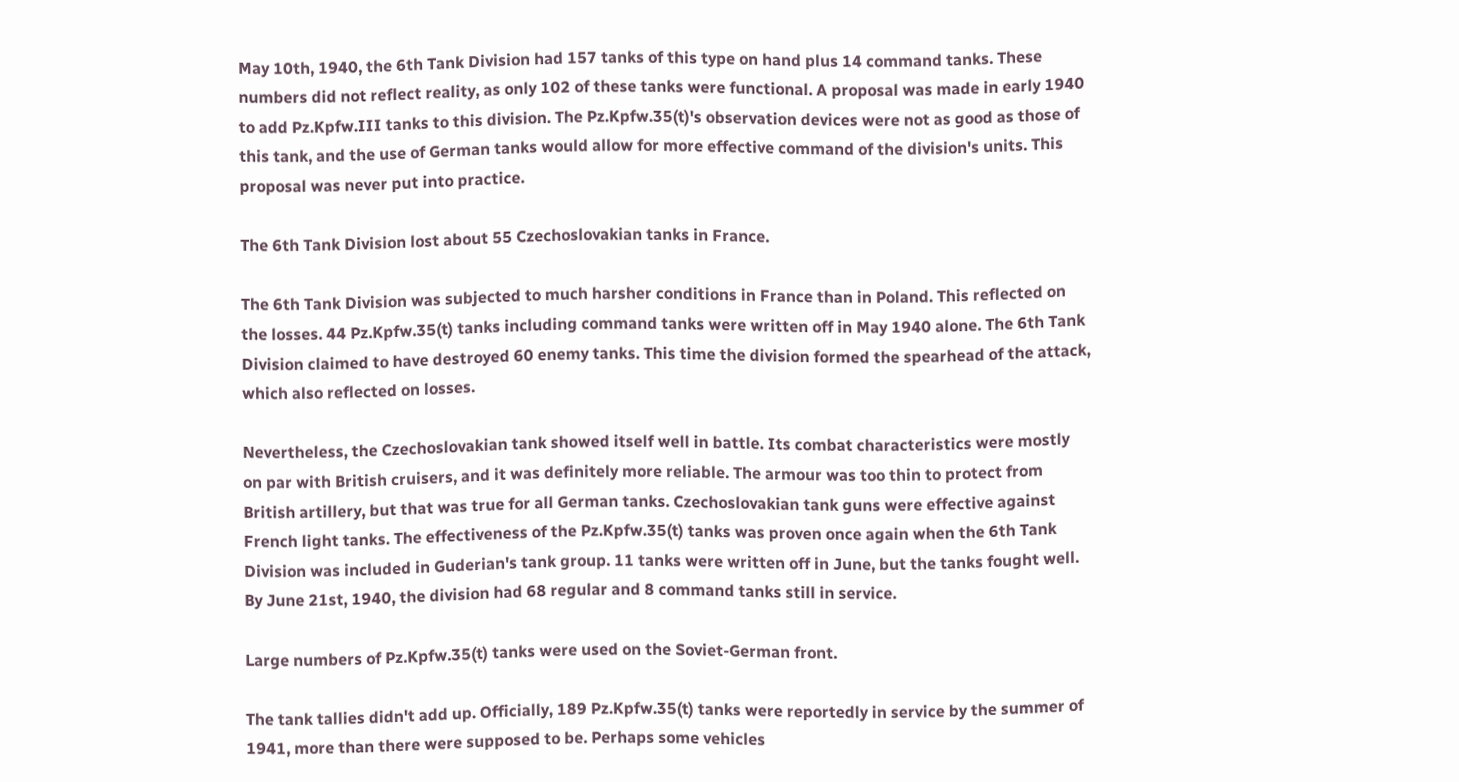May 10th, 1940, the 6th Tank Division had 157 tanks of this type on hand plus 14 command tanks. These numbers did not reflect reality, as only 102 of these tanks were functional. A proposal was made in early 1940 to add Pz.Kpfw.III tanks to this division. The Pz.Kpfw.35(t)'s observation devices were not as good as those of this tank, and the use of German tanks would allow for more effective command of the division's units. This proposal was never put into practice.

The 6th Tank Division lost about 55 Czechoslovakian tanks in France.

The 6th Tank Division was subjected to much harsher conditions in France than in Poland. This reflected on the losses. 44 Pz.Kpfw.35(t) tanks including command tanks were written off in May 1940 alone. The 6th Tank Division claimed to have destroyed 60 enemy tanks. This time the division formed the spearhead of the attack, which also reflected on losses.

Nevertheless, the Czechoslovakian tank showed itself well in battle. Its combat characteristics were mostly on par with British cruisers, and it was definitely more reliable. The armour was too thin to protect from British artillery, but that was true for all German tanks. Czechoslovakian tank guns were effective against French light tanks. The effectiveness of the Pz.Kpfw.35(t) tanks was proven once again when the 6th Tank Division was included in Guderian's tank group. 11 tanks were written off in June, but the tanks fought well. By June 21st, 1940, the division had 68 regular and 8 command tanks still in service.

Large numbers of Pz.Kpfw.35(t) tanks were used on the Soviet-German front.

The tank tallies didn't add up. Officially, 189 Pz.Kpfw.35(t) tanks were reportedly in service by the summer of 1941, more than there were supposed to be. Perhaps some vehicles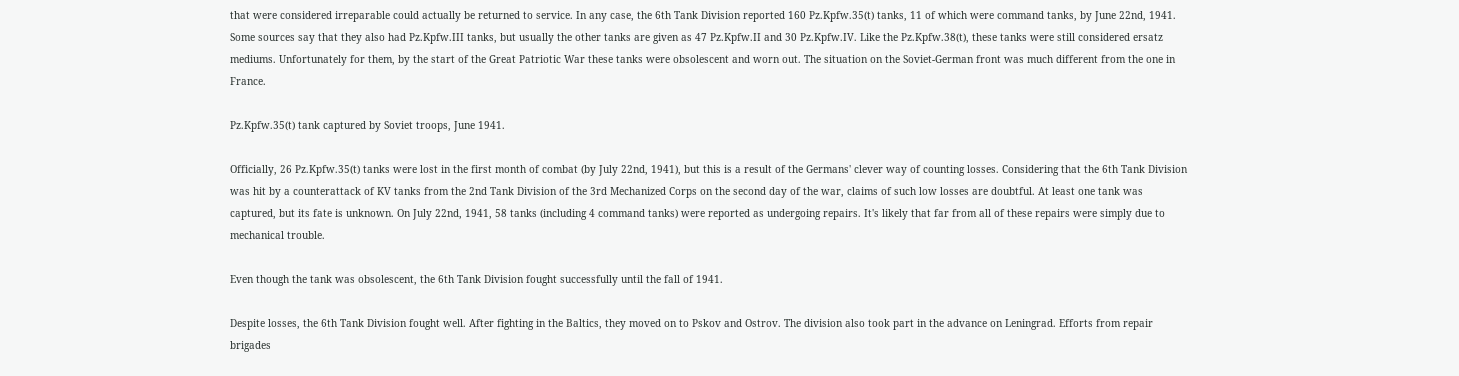that were considered irreparable could actually be returned to service. In any case, the 6th Tank Division reported 160 Pz.Kpfw.35(t) tanks, 11 of which were command tanks, by June 22nd, 1941. Some sources say that they also had Pz.Kpfw.III tanks, but usually the other tanks are given as 47 Pz.Kpfw.II and 30 Pz.Kpfw.IV. Like the Pz.Kpfw.38(t), these tanks were still considered ersatz mediums. Unfortunately for them, by the start of the Great Patriotic War these tanks were obsolescent and worn out. The situation on the Soviet-German front was much different from the one in France.

Pz.Kpfw.35(t) tank captured by Soviet troops, June 1941.

Officially, 26 Pz.Kpfw.35(t) tanks were lost in the first month of combat (by July 22nd, 1941), but this is a result of the Germans' clever way of counting losses. Considering that the 6th Tank Division was hit by a counterattack of KV tanks from the 2nd Tank Division of the 3rd Mechanized Corps on the second day of the war, claims of such low losses are doubtful. At least one tank was captured, but its fate is unknown. On July 22nd, 1941, 58 tanks (including 4 command tanks) were reported as undergoing repairs. It's likely that far from all of these repairs were simply due to mechanical trouble.

Even though the tank was obsolescent, the 6th Tank Division fought successfully until the fall of 1941.

Despite losses, the 6th Tank Division fought well. After fighting in the Baltics, they moved on to Pskov and Ostrov. The division also took part in the advance on Leningrad. Efforts from repair brigades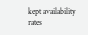kept availability rates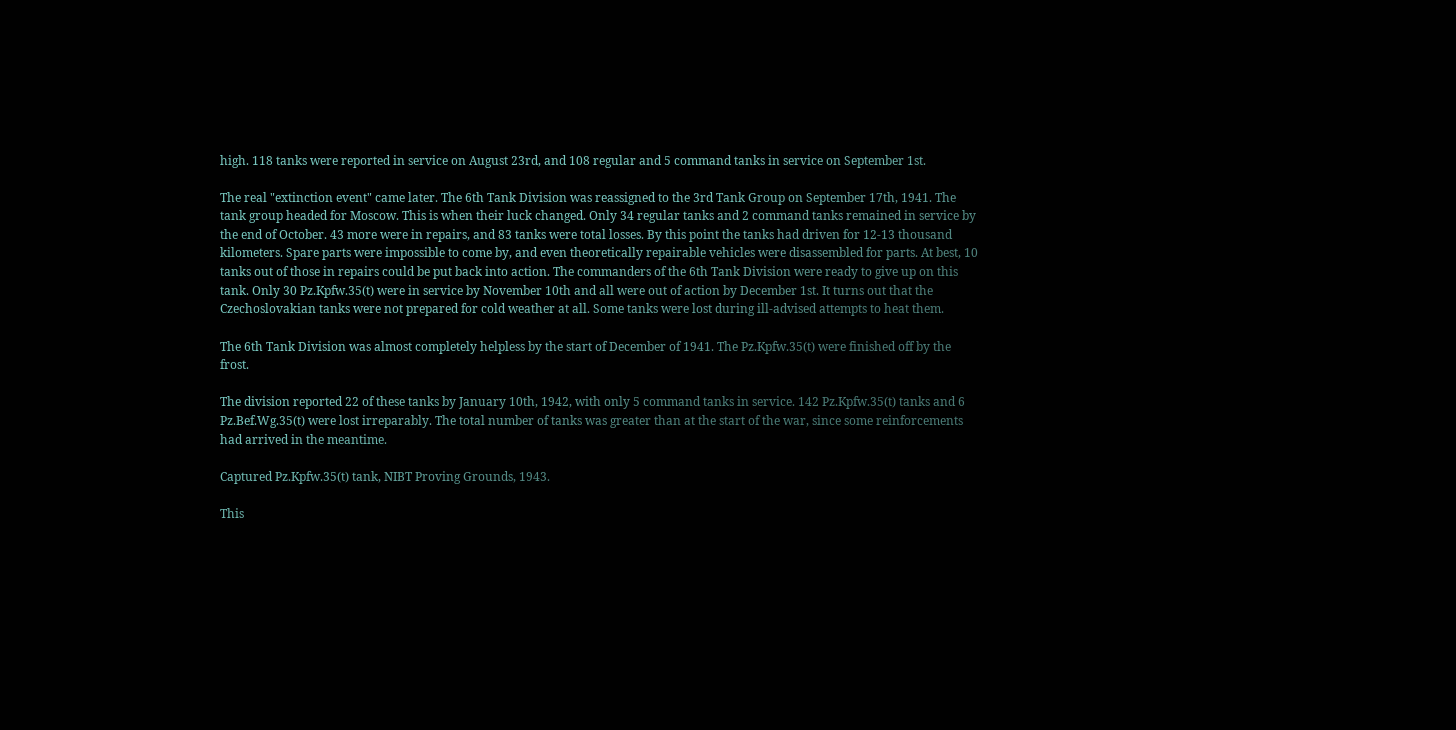high. 118 tanks were reported in service on August 23rd, and 108 regular and 5 command tanks in service on September 1st.

The real "extinction event" came later. The 6th Tank Division was reassigned to the 3rd Tank Group on September 17th, 1941. The tank group headed for Moscow. This is when their luck changed. Only 34 regular tanks and 2 command tanks remained in service by the end of October. 43 more were in repairs, and 83 tanks were total losses. By this point the tanks had driven for 12-13 thousand kilometers. Spare parts were impossible to come by, and even theoretically repairable vehicles were disassembled for parts. At best, 10 tanks out of those in repairs could be put back into action. The commanders of the 6th Tank Division were ready to give up on this tank. Only 30 Pz.Kpfw.35(t) were in service by November 10th and all were out of action by December 1st. It turns out that the Czechoslovakian tanks were not prepared for cold weather at all. Some tanks were lost during ill-advised attempts to heat them.

The 6th Tank Division was almost completely helpless by the start of December of 1941. The Pz.Kpfw.35(t) were finished off by the frost.

The division reported 22 of these tanks by January 10th, 1942, with only 5 command tanks in service. 142 Pz.Kpfw.35(t) tanks and 6 Pz.Bef.Wg.35(t) were lost irreparably. The total number of tanks was greater than at the start of the war, since some reinforcements had arrived in the meantime.

Captured Pz.Kpfw.35(t) tank, NIBT Proving Grounds, 1943.

This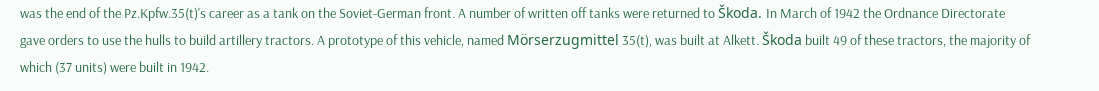was the end of the Pz.Kpfw.35(t)'s career as a tank on the Soviet-German front. A number of written off tanks were returned to Škoda. In March of 1942 the Ordnance Directorate gave orders to use the hulls to build artillery tractors. A prototype of this vehicle, named Mörserzugmittel 35(t), was built at Alkett. Škoda built 49 of these tractors, the majority of which (37 units) were built in 1942.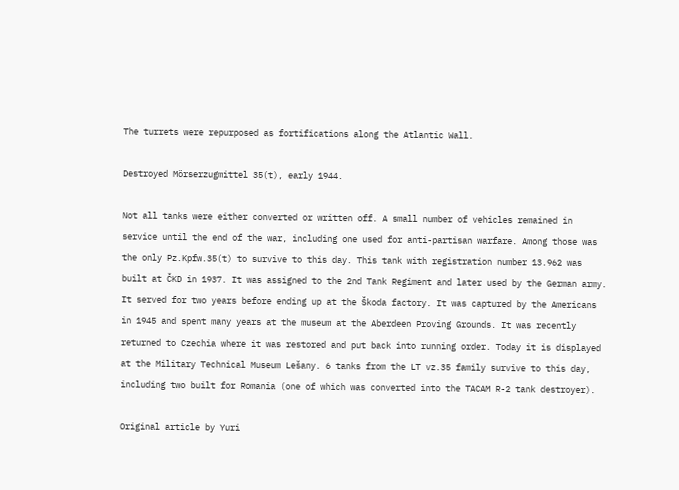The turrets were repurposed as fortifications along the Atlantic Wall.

Destroyed Mörserzugmittel 35(t), early 1944.

Not all tanks were either converted or written off. A small number of vehicles remained in service until the end of the war, including one used for anti-partisan warfare. Among those was the only Pz.Kpfw.35(t) to survive to this day. This tank with registration number 13.962 was built at ČKD in 1937. It was assigned to the 2nd Tank Regiment and later used by the German army. It served for two years before ending up at the Škoda factory. It was captured by the Americans in 1945 and spent many years at the museum at the Aberdeen Proving Grounds. It was recently returned to Czechia where it was restored and put back into running order. Today it is displayed at the Military Technical Museum Lešany. 6 tanks from the LT vz.35 family survive to this day, including two built for Romania (one of which was converted into the TACAM R-2 tank destroyer).

Original article by Yuri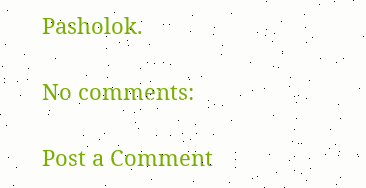Pasholok.

No comments:

Post a Comment